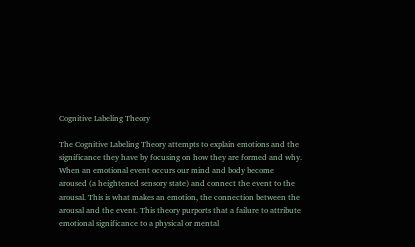Cognitive Labeling Theory

The Cognitive Labeling Theory attempts to explain emotions and the significance they have by focusing on how they are formed and why. When an emotional event occurs our mind and body become aroused (a heightened sensory state) and connect the event to the arousal. This is what makes an emotion, the connection between the arousal and the event. This theory purports that a failure to attribute emotional significance to a physical or mental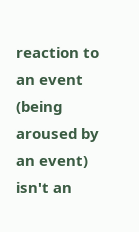reaction to an event (being aroused by an event) isn't an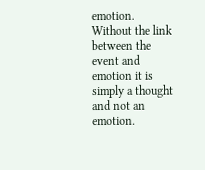emotion. Without the link between the event and emotion it is simply a thought and not an emotion.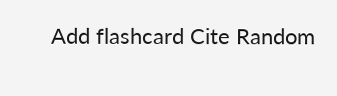Add flashcard Cite Random